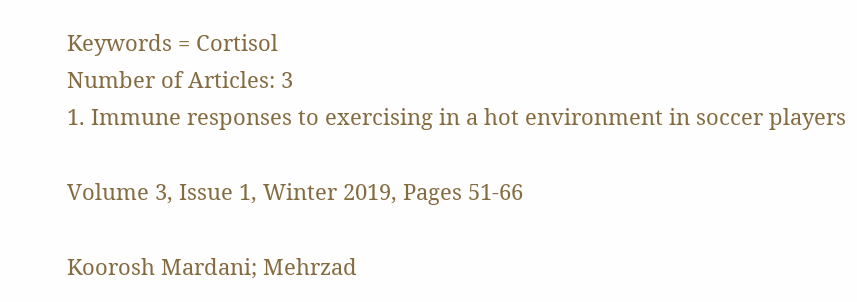Keywords = Cortisol
Number of Articles: 3
1. Immune responses to exercising in a hot environment in soccer players

Volume 3, Issue 1, Winter 2019, Pages 51-66

Koorosh Mardani; Mehrzad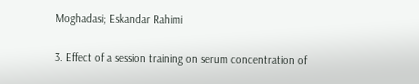Moghadasi; Eskandar Rahimi

3. Effect of a session training on serum concentration of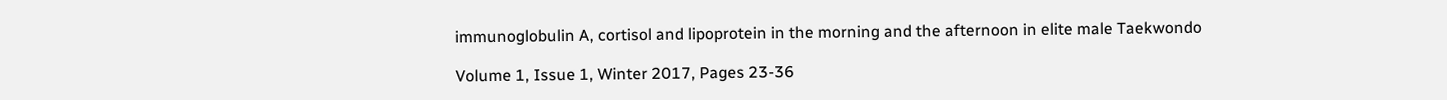immunoglobulin A, cortisol and lipoprotein in the morning and the afternoon in elite male Taekwondo

Volume 1, Issue 1, Winter 2017, Pages 23-36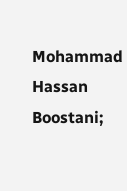Mohammad Hassan Boostani;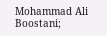Mohammad Ali Boostani;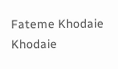Fateme Khodaie Khodaie